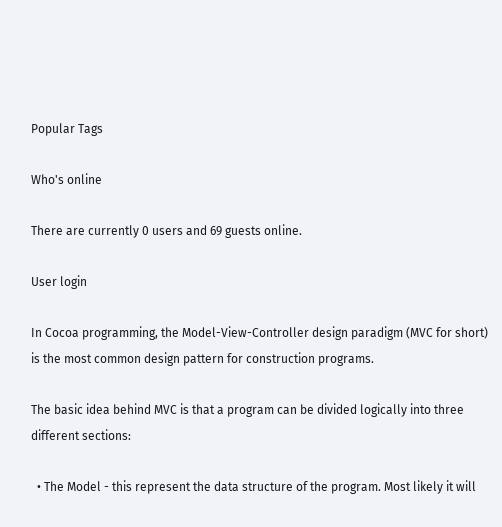Popular Tags

Who's online

There are currently 0 users and 69 guests online.

User login

In Cocoa programming, the Model-View-Controller design paradigm (MVC for short) is the most common design pattern for construction programs.

The basic idea behind MVC is that a program can be divided logically into three different sections:

  • The Model - this represent the data structure of the program. Most likely it will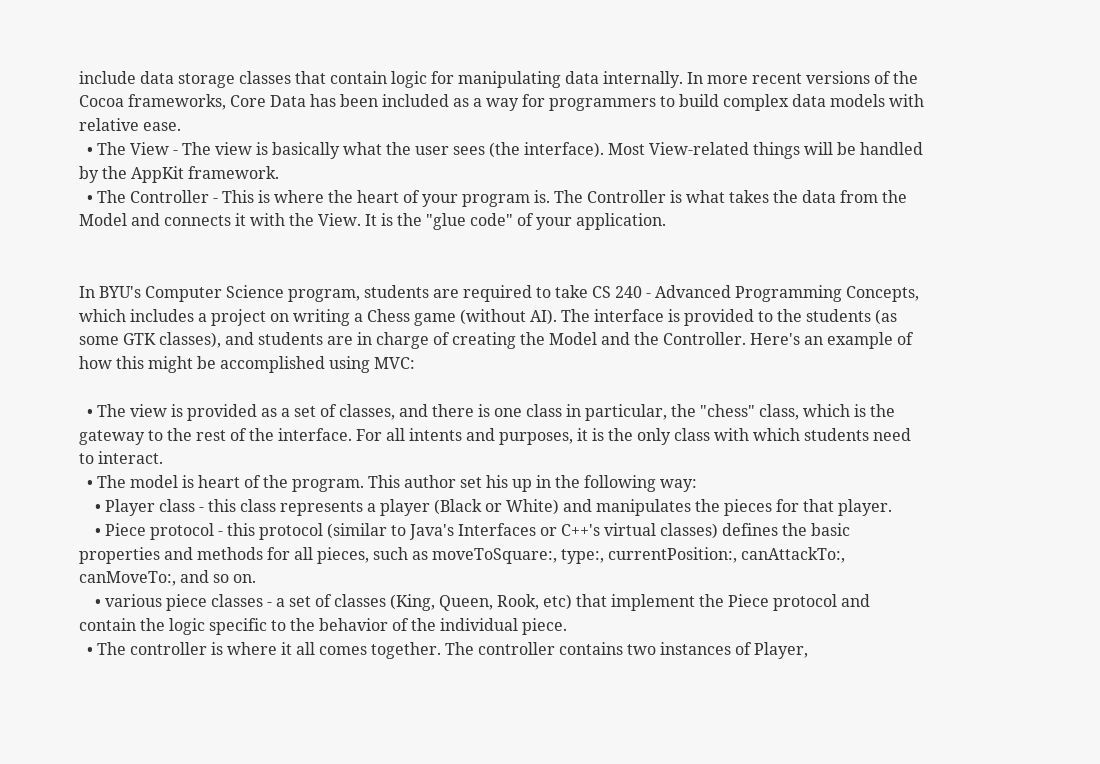include data storage classes that contain logic for manipulating data internally. In more recent versions of the Cocoa frameworks, Core Data has been included as a way for programmers to build complex data models with relative ease.
  • The View - The view is basically what the user sees (the interface). Most View-related things will be handled by the AppKit framework.
  • The Controller - This is where the heart of your program is. The Controller is what takes the data from the Model and connects it with the View. It is the "glue code" of your application.


In BYU's Computer Science program, students are required to take CS 240 - Advanced Programming Concepts, which includes a project on writing a Chess game (without AI). The interface is provided to the students (as some GTK classes), and students are in charge of creating the Model and the Controller. Here's an example of how this might be accomplished using MVC:

  • The view is provided as a set of classes, and there is one class in particular, the "chess" class, which is the gateway to the rest of the interface. For all intents and purposes, it is the only class with which students need to interact.
  • The model is heart of the program. This author set his up in the following way:
    • Player class - this class represents a player (Black or White) and manipulates the pieces for that player.
    • Piece protocol - this protocol (similar to Java's Interfaces or C++'s virtual classes) defines the basic properties and methods for all pieces, such as moveToSquare:, type:, currentPosition:, canAttackTo:, canMoveTo:, and so on.
    • various piece classes - a set of classes (King, Queen, Rook, etc) that implement the Piece protocol and contain the logic specific to the behavior of the individual piece.
  • The controller is where it all comes together. The controller contains two instances of Player,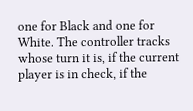one for Black and one for White. The controller tracks whose turn it is, if the current player is in check, if the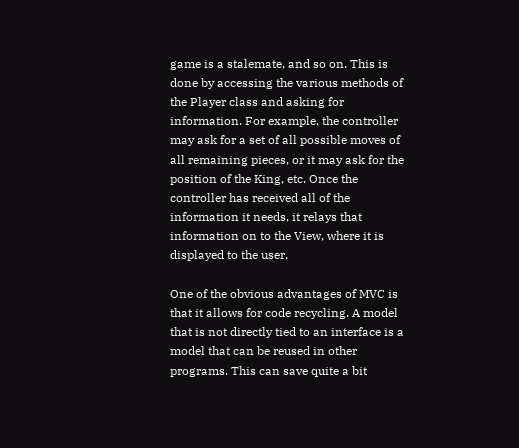game is a stalemate, and so on. This is done by accessing the various methods of the Player class and asking for information. For example, the controller may ask for a set of all possible moves of all remaining pieces, or it may ask for the position of the King, etc. Once the controller has received all of the information it needs, it relays that information on to the View, where it is displayed to the user.

One of the obvious advantages of MVC is that it allows for code recycling. A model that is not directly tied to an interface is a model that can be reused in other programs. This can save quite a bit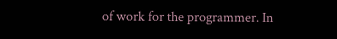of work for the programmer. In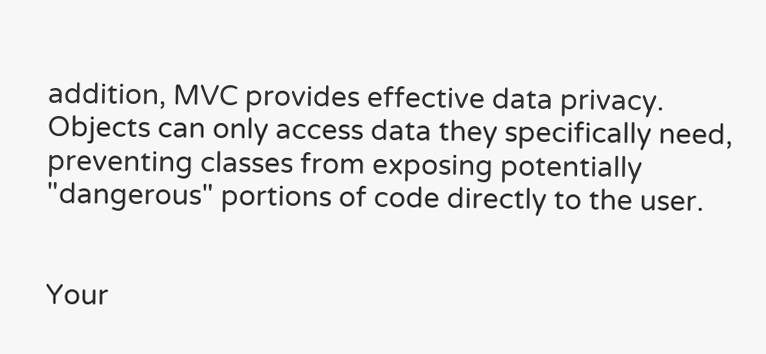addition, MVC provides effective data privacy. Objects can only access data they specifically need, preventing classes from exposing potentially "dangerous" portions of code directly to the user.


Your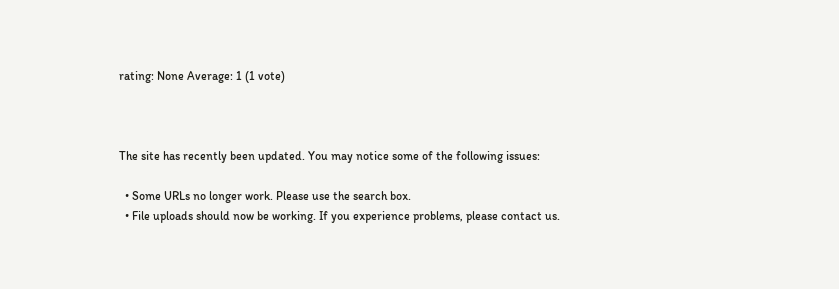rating: None Average: 1 (1 vote)



The site has recently been updated. You may notice some of the following issues:

  • Some URLs no longer work. Please use the search box.
  • File uploads should now be working. If you experience problems, please contact us.